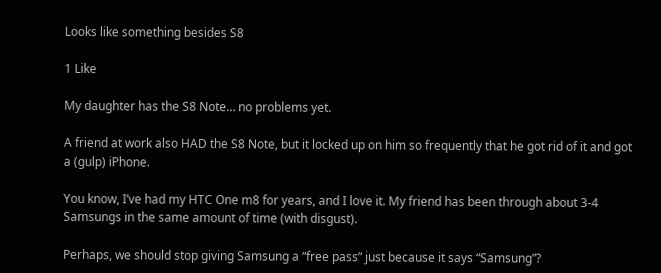Looks like something besides S8

1 Like

My daughter has the S8 Note… no problems yet.

A friend at work also HAD the S8 Note, but it locked up on him so frequently that he got rid of it and got a (gulp) iPhone.

You know, I’ve had my HTC One m8 for years, and I love it. My friend has been through about 3-4 Samsungs in the same amount of time (with disgust).

Perhaps, we should stop giving Samsung a “free pass” just because it says “Samsung”?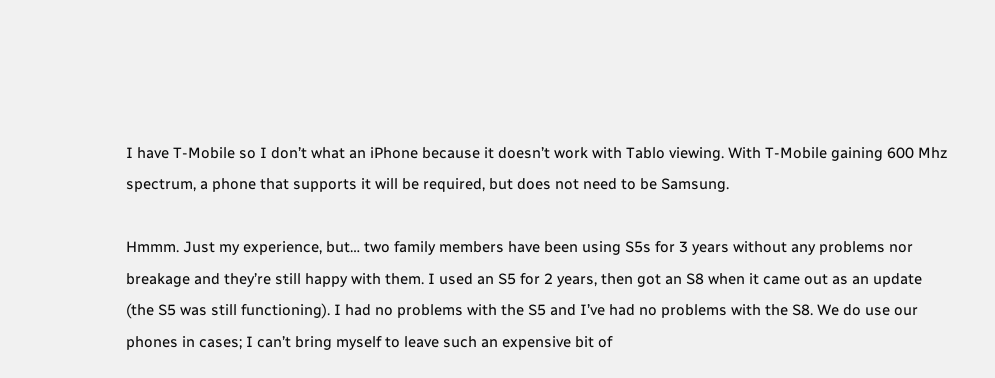I have T-Mobile so I don’t what an iPhone because it doesn’t work with Tablo viewing. With T-Mobile gaining 600 Mhz spectrum, a phone that supports it will be required, but does not need to be Samsung.

Hmmm. Just my experience, but… two family members have been using S5s for 3 years without any problems nor breakage and they’re still happy with them. I used an S5 for 2 years, then got an S8 when it came out as an update (the S5 was still functioning). I had no problems with the S5 and I’ve had no problems with the S8. We do use our phones in cases; I can’t bring myself to leave such an expensive bit of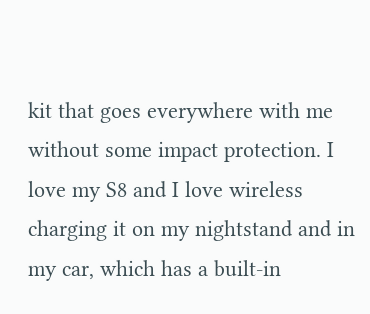kit that goes everywhere with me without some impact protection. I love my S8 and I love wireless charging it on my nightstand and in my car, which has a built-in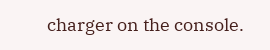charger on the console.